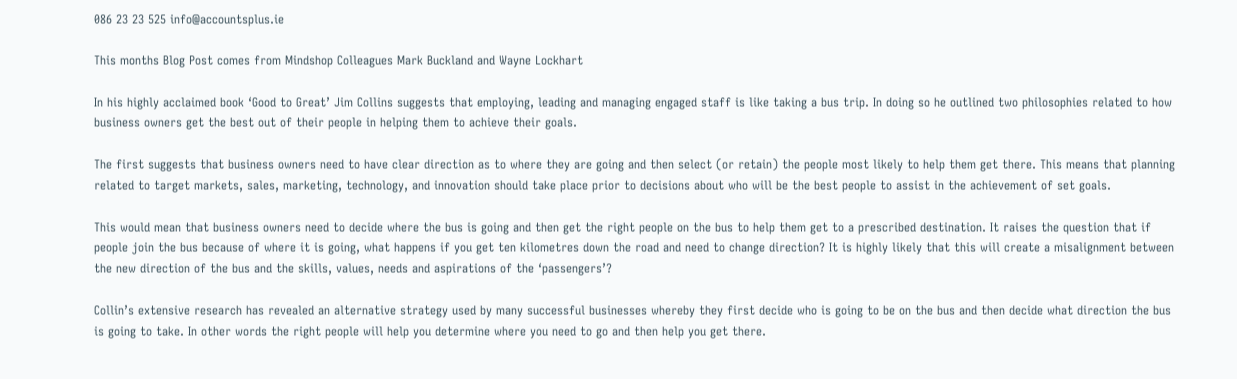086 23 23 525 info@accountsplus.ie

This months Blog Post comes from Mindshop Colleagues Mark Buckland and Wayne Lockhart

In his highly acclaimed book ‘Good to Great’ Jim Collins suggests that employing, leading and managing engaged staff is like taking a bus trip. In doing so he outlined two philosophies related to how business owners get the best out of their people in helping them to achieve their goals.

The first suggests that business owners need to have clear direction as to where they are going and then select (or retain) the people most likely to help them get there. This means that planning related to target markets, sales, marketing, technology, and innovation should take place prior to decisions about who will be the best people to assist in the achievement of set goals.

This would mean that business owners need to decide where the bus is going and then get the right people on the bus to help them get to a prescribed destination. It raises the question that if people join the bus because of where it is going, what happens if you get ten kilometres down the road and need to change direction? It is highly likely that this will create a misalignment between the new direction of the bus and the skills, values, needs and aspirations of the ‘passengers’?

Collin’s extensive research has revealed an alternative strategy used by many successful businesses whereby they first decide who is going to be on the bus and then decide what direction the bus is going to take. In other words the right people will help you determine where you need to go and then help you get there.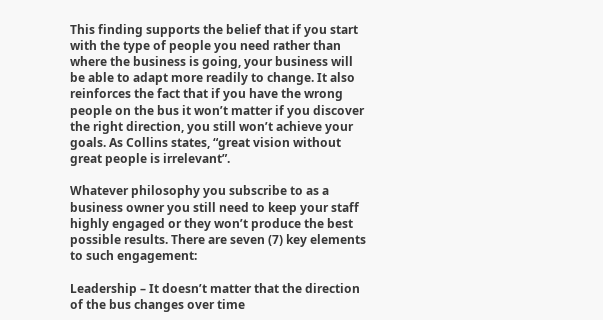This finding supports the belief that if you start with the type of people you need rather than where the business is going, your business will be able to adapt more readily to change. It also reinforces the fact that if you have the wrong people on the bus it won’t matter if you discover the right direction, you still won’t achieve your goals. As Collins states, “great vision without great people is irrelevant”.

Whatever philosophy you subscribe to as a business owner you still need to keep your staff highly engaged or they won’t produce the best possible results. There are seven (7) key elements to such engagement:

Leadership – It doesn’t matter that the direction of the bus changes over time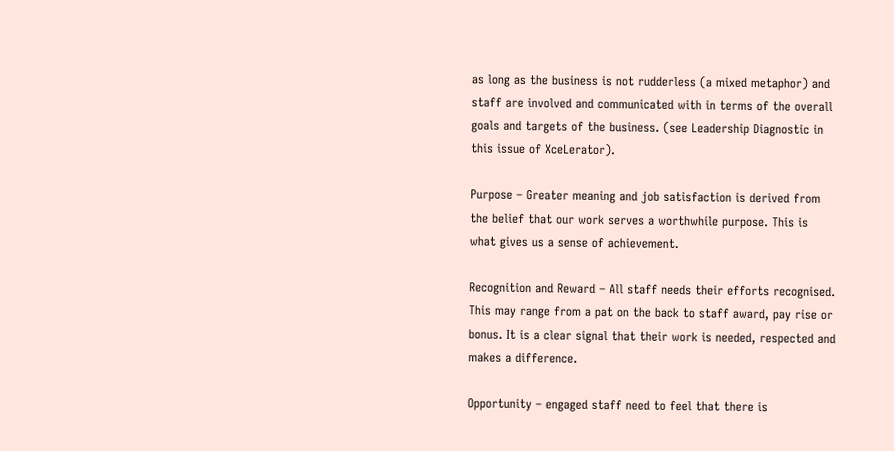as long as the business is not rudderless (a mixed metaphor) and staff are involved and communicated with in terms of the overall goals and targets of the business. (see Leadership Diagnostic in this issue of XceLerator).

Purpose – Greater meaning and job satisfaction is derived from the belief that our work serves a worthwhile purpose. This is what gives us a sense of achievement.

Recognition and Reward – All staff needs their efforts recognised. This may range from a pat on the back to staff award, pay rise or bonus. It is a clear signal that their work is needed, respected and makes a difference.

Opportunity – engaged staff need to feel that there is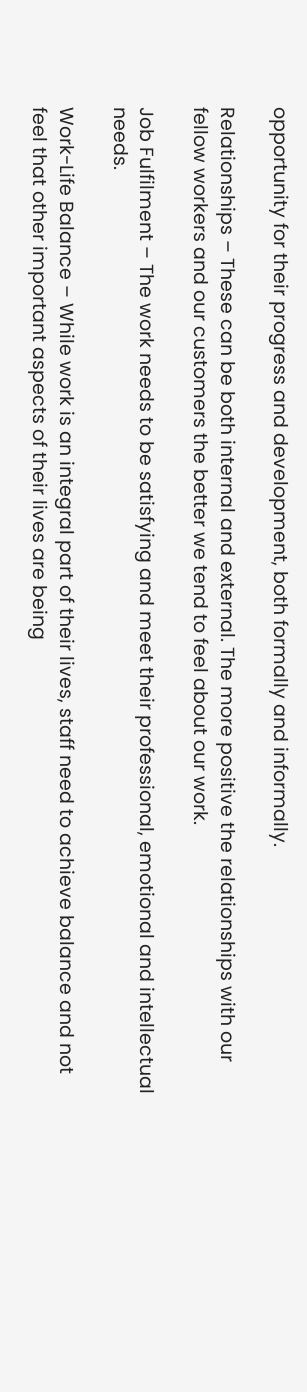opportunity for their progress and development, both formally and informally.

Relationships – These can be both internal and external. The more positive the relationships with our fellow workers and our customers the better we tend to feel about our work.

Job Fulfilment – The work needs to be satisfying and meet their professional, emotional and intellectual needs.

Work-Life Balance – While work is an integral part of their lives, staff need to achieve balance and not feel that other important aspects of their lives are being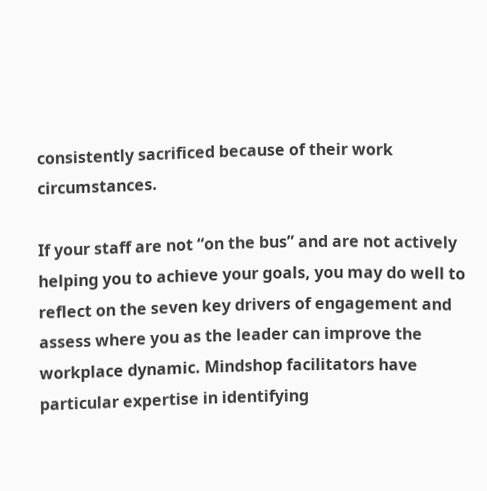consistently sacrificed because of their work circumstances.

If your staff are not “on the bus” and are not actively helping you to achieve your goals, you may do well to reflect on the seven key drivers of engagement and assess where you as the leader can improve the workplace dynamic. Mindshop facilitators have particular expertise in identifying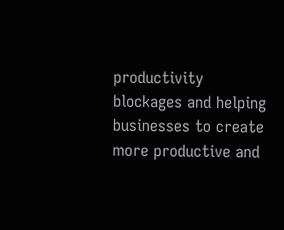productivity blockages and helping businesses to create more productive and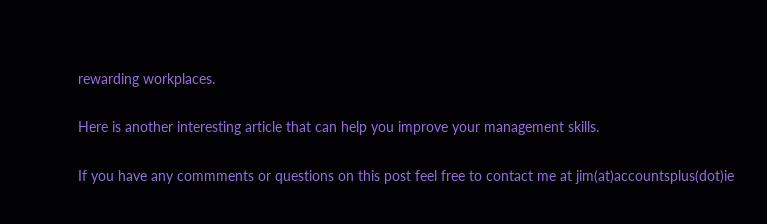rewarding workplaces.

Here is another interesting article that can help you improve your management skills.

If you have any commments or questions on this post feel free to contact me at jim(at)accountsplus(dot)ie